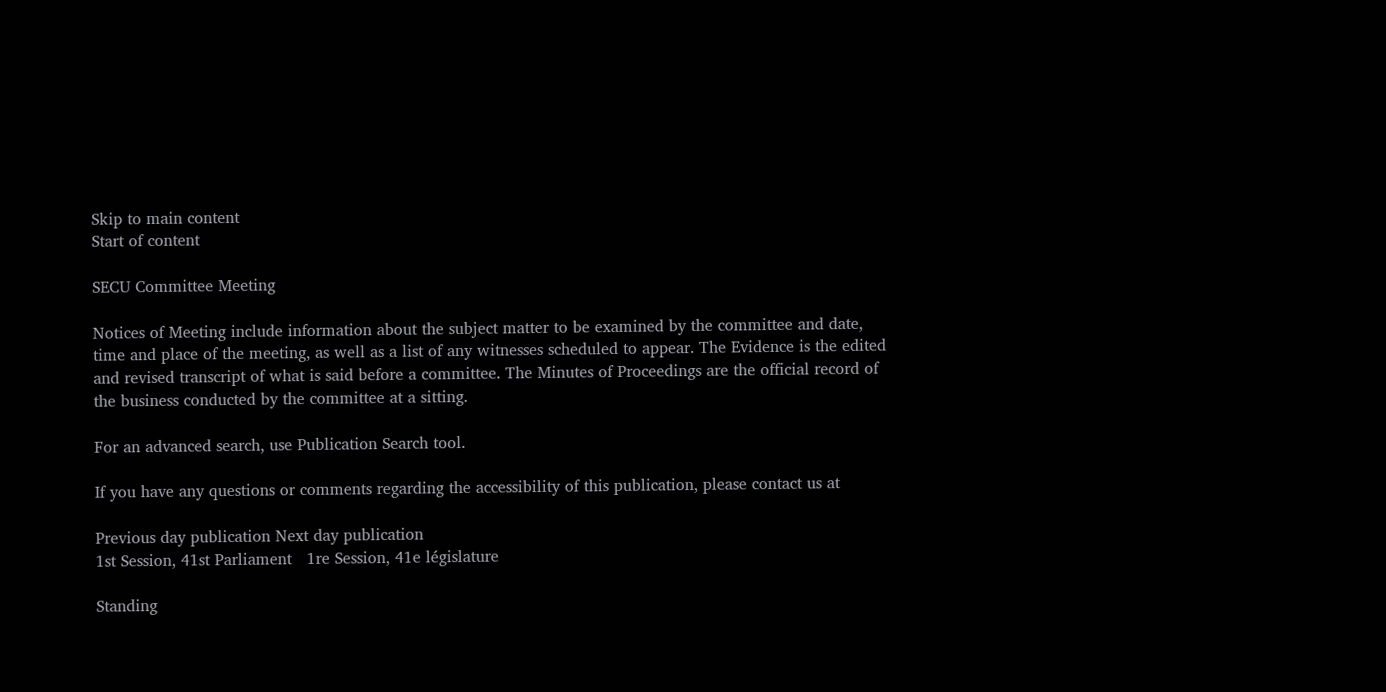Skip to main content
Start of content

SECU Committee Meeting

Notices of Meeting include information about the subject matter to be examined by the committee and date, time and place of the meeting, as well as a list of any witnesses scheduled to appear. The Evidence is the edited and revised transcript of what is said before a committee. The Minutes of Proceedings are the official record of the business conducted by the committee at a sitting.

For an advanced search, use Publication Search tool.

If you have any questions or comments regarding the accessibility of this publication, please contact us at

Previous day publication Next day publication
1st Session, 41st Parliament   1re Session, 41e législature

Standing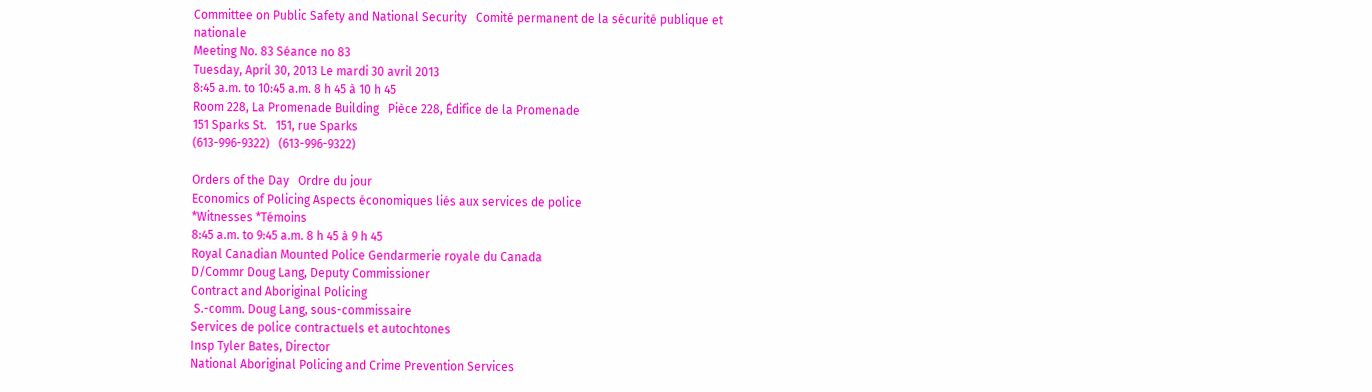Committee on Public Safety and National Security   Comité permanent de la sécurité publique et nationale
Meeting No. 83 Séance no 83
Tuesday, April 30, 2013 Le mardi 30 avril 2013
8:45 a.m. to 10:45 a.m. 8 h 45 à 10 h 45
Room 228, La Promenade Building   Pièce 228, Édifice de la Promenade
151 Sparks St.   151, rue Sparks
(613-996-9322)   (613-996-9322)

Orders of the Day   Ordre du jour
Economics of Policing Aspects économiques liés aux services de police
*Witnesses *Témoins
8:45 a.m. to 9:45 a.m. 8 h 45 à 9 h 45
Royal Canadian Mounted Police Gendarmerie royale du Canada
D/Commr Doug Lang, Deputy Commissioner
Contract and Aboriginal Policing
 S.-comm. Doug Lang, sous-commissaire
Services de police contractuels et autochtones
Insp Tyler Bates, Director
National Aboriginal Policing and Crime Prevention Services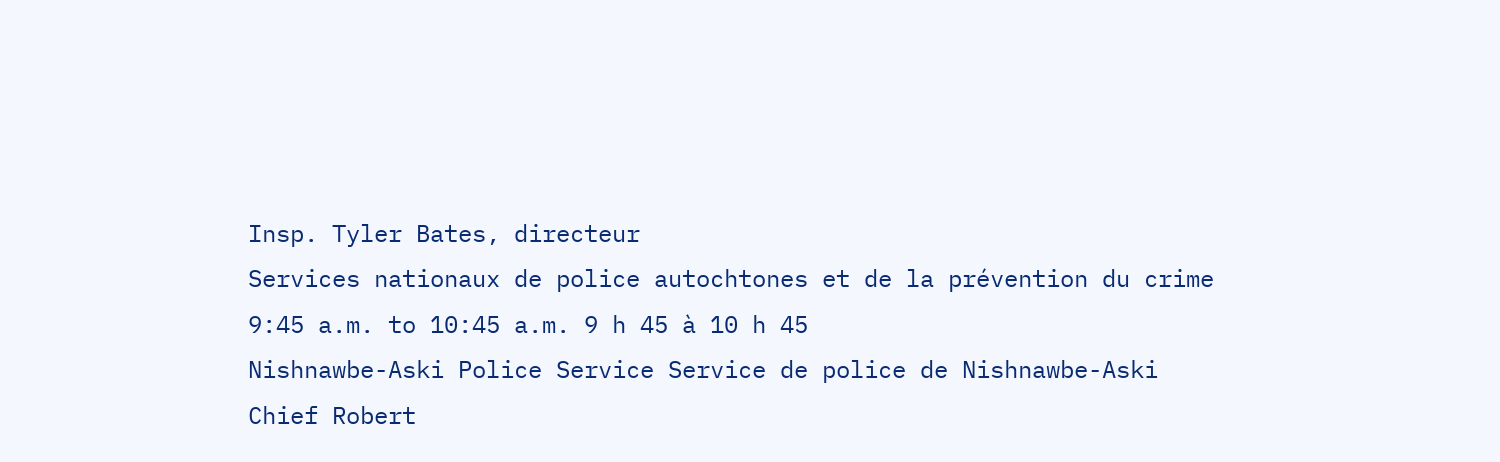Insp. Tyler Bates, directeur
Services nationaux de police autochtones et de la prévention du crime
9:45 a.m. to 10:45 a.m. 9 h 45 à 10 h 45
Nishnawbe-Aski Police Service Service de police de Nishnawbe-Aski
Chief Robert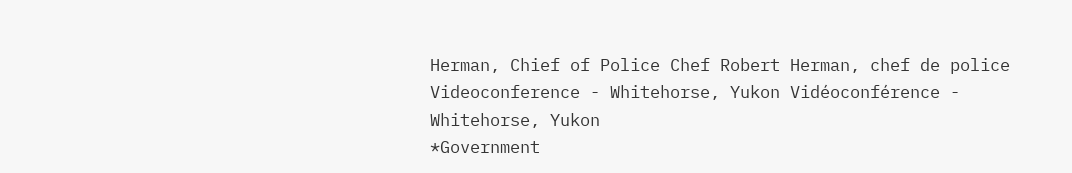Herman, Chief of Police Chef Robert Herman, chef de police
Videoconference - Whitehorse, Yukon Vidéoconférence - Whitehorse, Yukon
*Government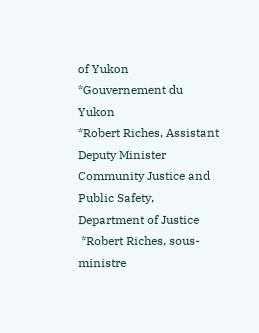of Yukon *Gouvernement du Yukon
*Robert Riches, Assistant Deputy Minister
Community Justice and Public Safety, Department of Justice
 *Robert Riches, sous-ministre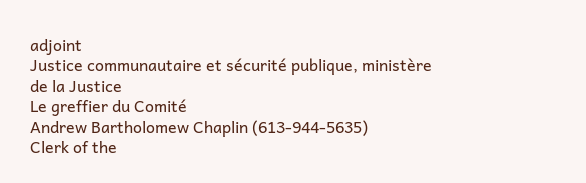adjoint
Justice communautaire et sécurité publique, ministère de la Justice
Le greffier du Comité
Andrew Bartholomew Chaplin (613-944-5635)
Clerk of the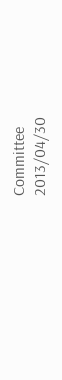Committee
2013/04/30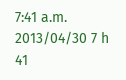7:41 a.m.   2013/04/30 7 h 41